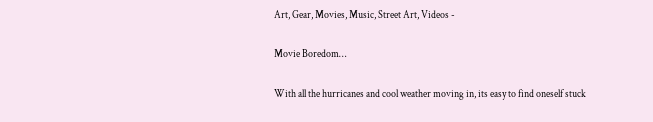Art, Gear, Movies, Music, Street Art, Videos -

Movie Boredom…

With all the hurricanes and cool weather moving in, its easy to find oneself stuck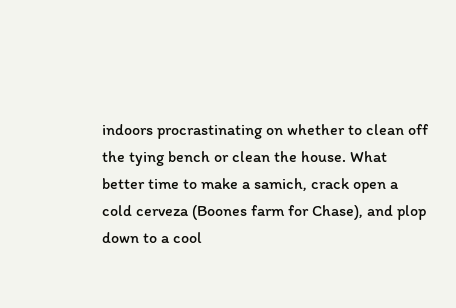indoors procrastinating on whether to clean off the tying bench or clean the house. What better time to make a samich, crack open a cold cerveza (Boones farm for Chase), and plop down to a cool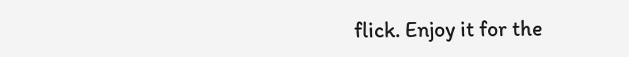flick. Enjoy it for the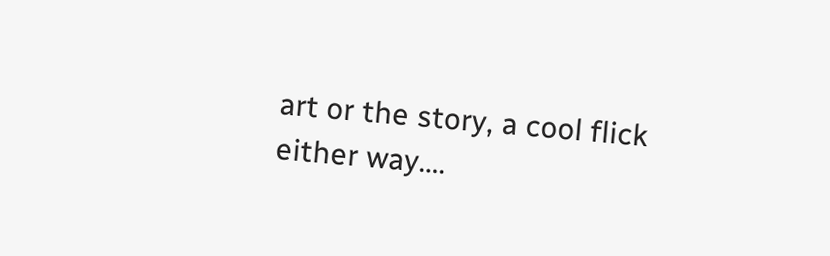art or the story, a cool flick either way….